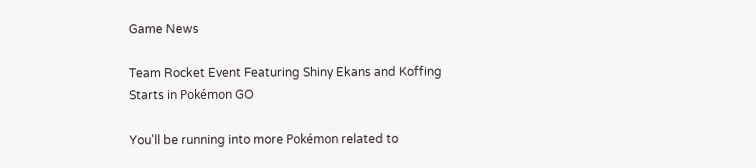Game News

Team Rocket Event Featuring Shiny Ekans and Koffing Starts in Pokémon GO

You'll be running into more Pokémon related to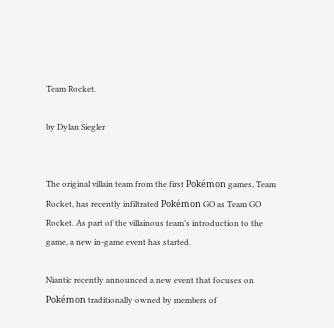Team Rocket.

by Dylan Siegler


The original villain team from the first Pokémon games, Team Rocket, has recently infiltrated Pokémon GO as Team GO Rocket. As part of the villainous team’s introduction to the game, a new in-game event has started.

Niantic recently announced a new event that focuses on Pokémon traditionally owned by members of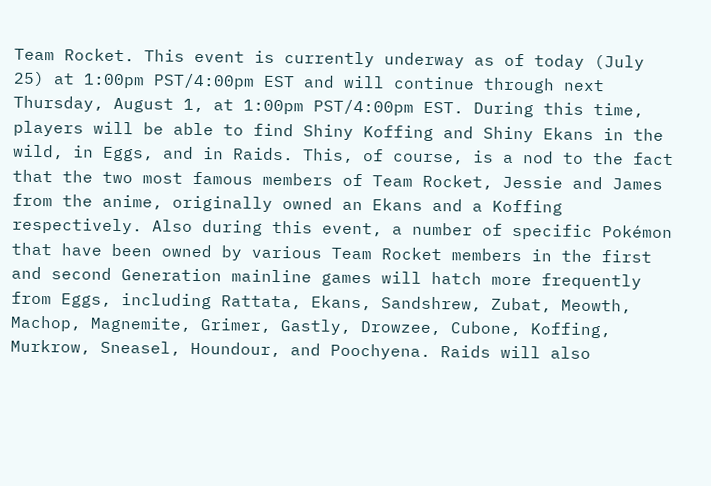Team Rocket. This event is currently underway as of today (July 25) at 1:00pm PST/4:00pm EST and will continue through next Thursday, August 1, at 1:00pm PST/4:00pm EST. During this time, players will be able to find Shiny Koffing and Shiny Ekans in the wild, in Eggs, and in Raids. This, of course, is a nod to the fact that the two most famous members of Team Rocket, Jessie and James from the anime, originally owned an Ekans and a Koffing respectively. Also during this event, a number of specific Pokémon that have been owned by various Team Rocket members in the first and second Generation mainline games will hatch more frequently from Eggs, including Rattata, Ekans, Sandshrew, Zubat, Meowth, Machop, Magnemite, Grimer, Gastly, Drowzee, Cubone, Koffing, Murkrow, Sneasel, Houndour, and Poochyena. Raids will also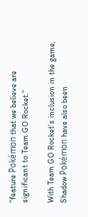“feature Pokémon that we believe are significant to Team GO Rocket.”

With Team GO Rocket’s inclusion in the game, Shadow Pokémon have also been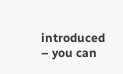introduced – you can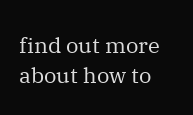find out more about how to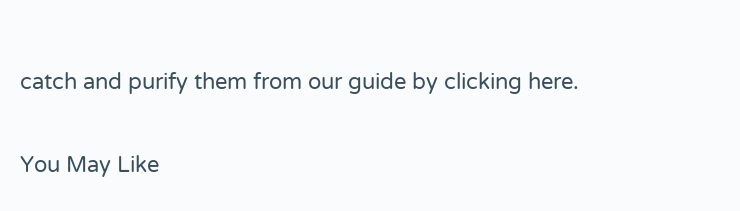catch and purify them from our guide by clicking here.

You May Like